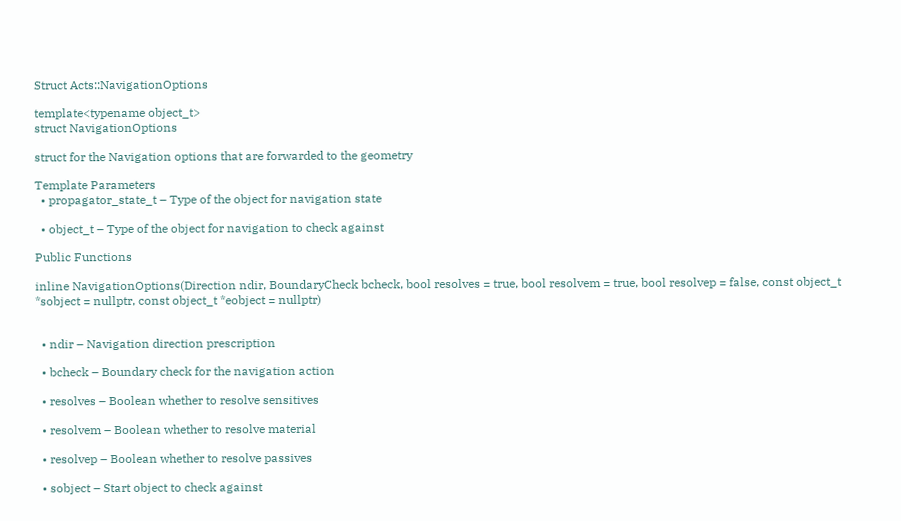Struct Acts::NavigationOptions

template<typename object_t>
struct NavigationOptions

struct for the Navigation options that are forwarded to the geometry

Template Parameters
  • propagator_state_t – Type of the object for navigation state

  • object_t – Type of the object for navigation to check against

Public Functions

inline NavigationOptions(Direction ndir, BoundaryCheck bcheck, bool resolves = true, bool resolvem = true, bool resolvep = false, const object_t *sobject = nullptr, const object_t *eobject = nullptr)


  • ndir – Navigation direction prescription

  • bcheck – Boundary check for the navigation action

  • resolves – Boolean whether to resolve sensitives

  • resolvem – Boolean whether to resolve material

  • resolvep – Boolean whether to resolve passives

  • sobject – Start object to check against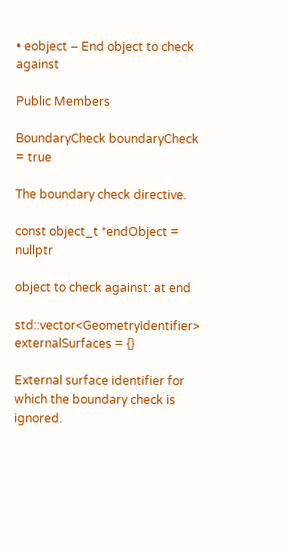• eobject – End object to check against

Public Members

BoundaryCheck boundaryCheck = true

The boundary check directive.

const object_t *endObject = nullptr

object to check against: at end

std::vector<GeometryIdentifier> externalSurfaces = {}

External surface identifier for which the boundary check is ignored.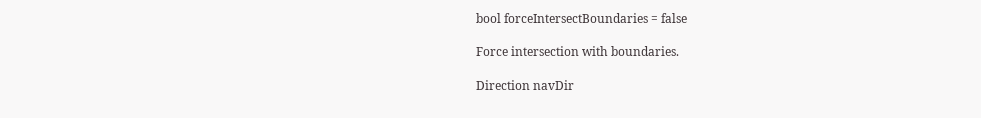bool forceIntersectBoundaries = false

Force intersection with boundaries.

Direction navDir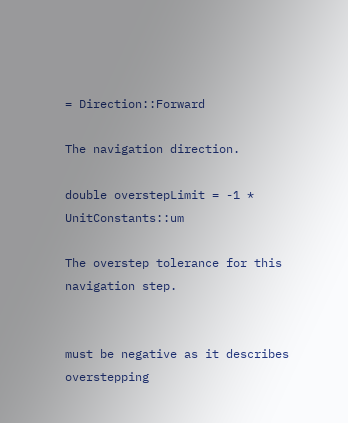= Direction::Forward

The navigation direction.

double overstepLimit = -1 * UnitConstants::um

The overstep tolerance for this navigation step.


must be negative as it describes overstepping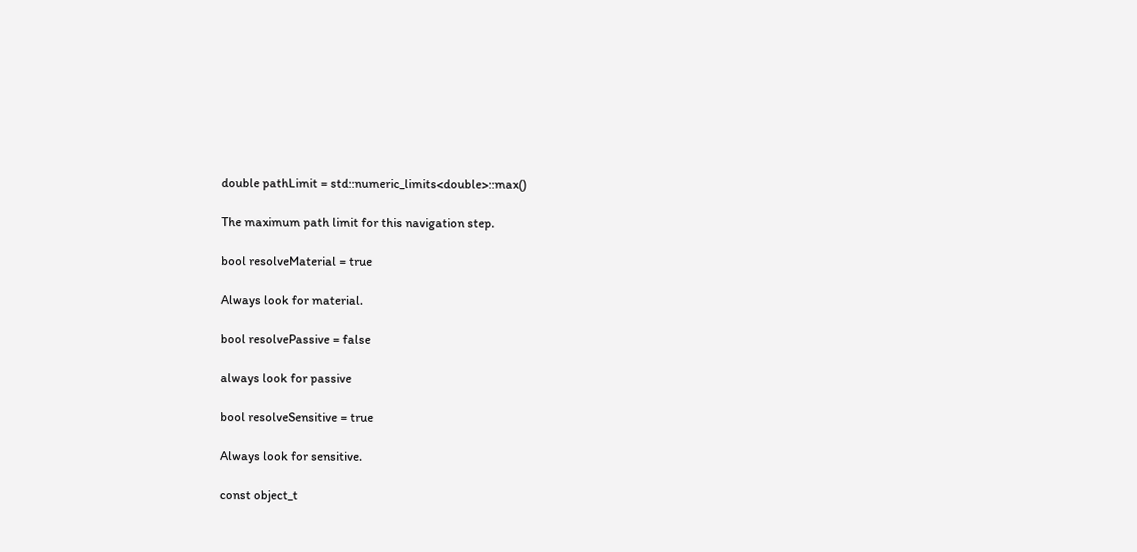double pathLimit = std::numeric_limits<double>::max()

The maximum path limit for this navigation step.

bool resolveMaterial = true

Always look for material.

bool resolvePassive = false

always look for passive

bool resolveSensitive = true

Always look for sensitive.

const object_t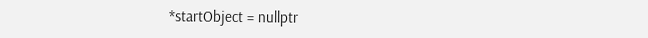*startObject = nullptr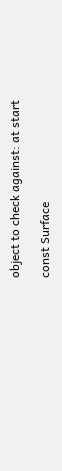object to check against: at start

const Surface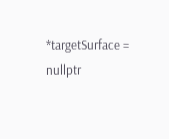*targetSurface = nullptr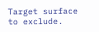Target surface to exclude.